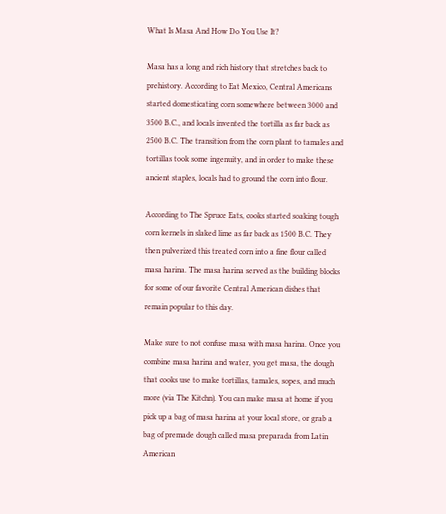What Is Masa And How Do You Use It?

Masa has a long and rich history that stretches back to prehistory. According to Eat Mexico, Central Americans started domesticating corn somewhere between 3000 and 3500 B.C., and locals invented the tortilla as far back as 2500 B.C. The transition from the corn plant to tamales and tortillas took some ingenuity, and in order to make these ancient staples, locals had to ground the corn into flour.

According to The Spruce Eats, cooks started soaking tough corn kernels in slaked lime as far back as 1500 B.C. They then pulverized this treated corn into a fine flour called masa harina. The masa harina served as the building blocks for some of our favorite Central American dishes that remain popular to this day.

Make sure to not confuse masa with masa harina. Once you combine masa harina and water, you get masa, the dough that cooks use to make tortillas, tamales, sopes, and much more (via The Kitchn). You can make masa at home if you pick up a bag of masa harina at your local store, or grab a bag of premade dough called masa preparada from Latin American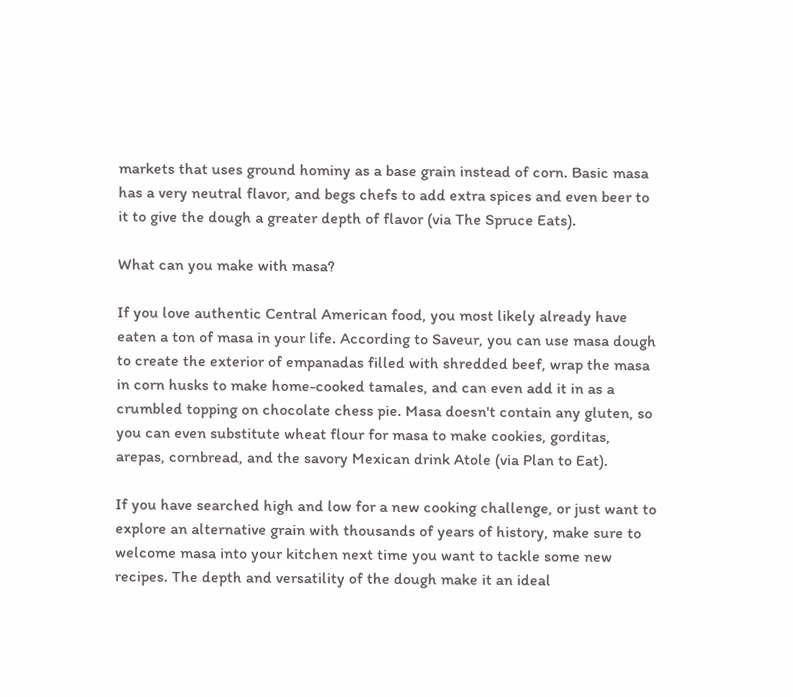markets that uses ground hominy as a base grain instead of corn. Basic masa has a very neutral flavor, and begs chefs to add extra spices and even beer to it to give the dough a greater depth of flavor (via The Spruce Eats).

What can you make with masa?

If you love authentic Central American food, you most likely already have eaten a ton of masa in your life. According to Saveur, you can use masa dough to create the exterior of empanadas filled with shredded beef, wrap the masa in corn husks to make home-cooked tamales, and can even add it in as a crumbled topping on chocolate chess pie. Masa doesn't contain any gluten, so you can even substitute wheat flour for masa to make cookies, gorditas, arepas, cornbread, and the savory Mexican drink Atole (via Plan to Eat).

If you have searched high and low for a new cooking challenge, or just want to explore an alternative grain with thousands of years of history, make sure to welcome masa into your kitchen next time you want to tackle some new recipes. The depth and versatility of the dough make it an ideal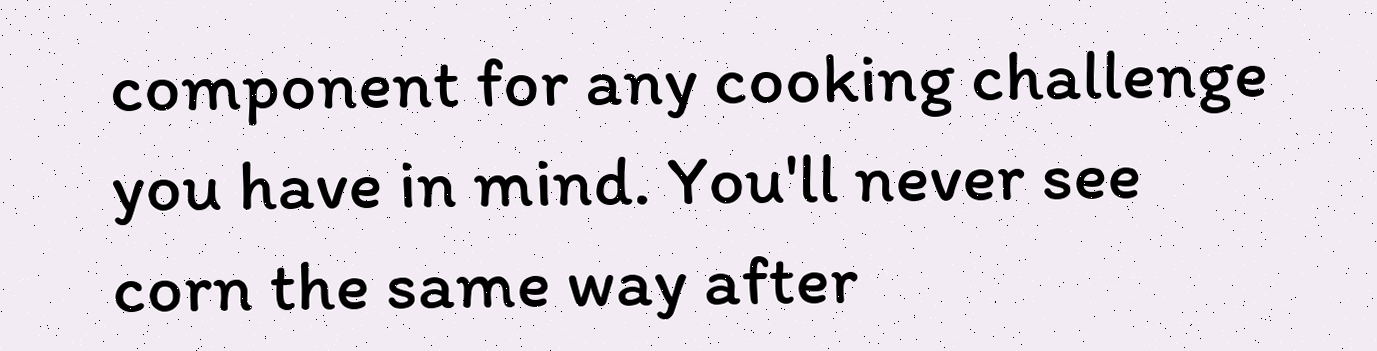component for any cooking challenge you have in mind. You'll never see corn the same way after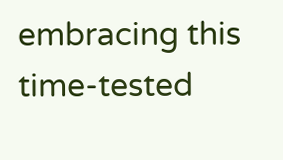embracing this time-tested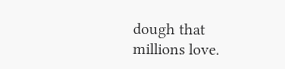dough that millions love.